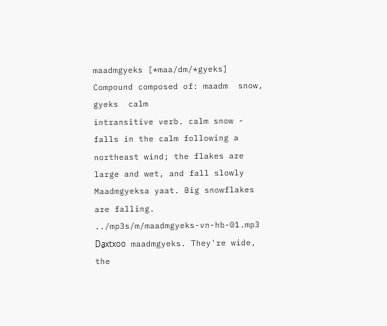maadmgyeks [*maa/dm/*gyeks]
Compound composed of: maadm  snow, gyeks  calm
intransitive verb. calm snow - falls in the calm following a northeast wind; the flakes are large and wet, and fall slowly
Maadmgyeksa yaat. Big snowflakes are falling.
../mp3s/m/maadmgyeks-vn-hb-01.mp3 Da̱xtxoo maadmgyeks. They're wide, the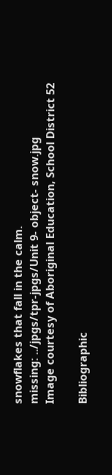snowflakes that fall in the calm.
missing: ../jpgs/tpr-jpgs/Unit 9- object- snow.jpg
Image courtesy of Aboriginal Education, School District 52

Bibliographic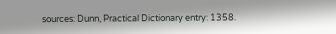sources: Dunn, Practical Dictionary entry: 1358.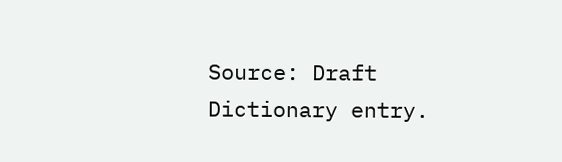Source: Draft Dictionary entry.